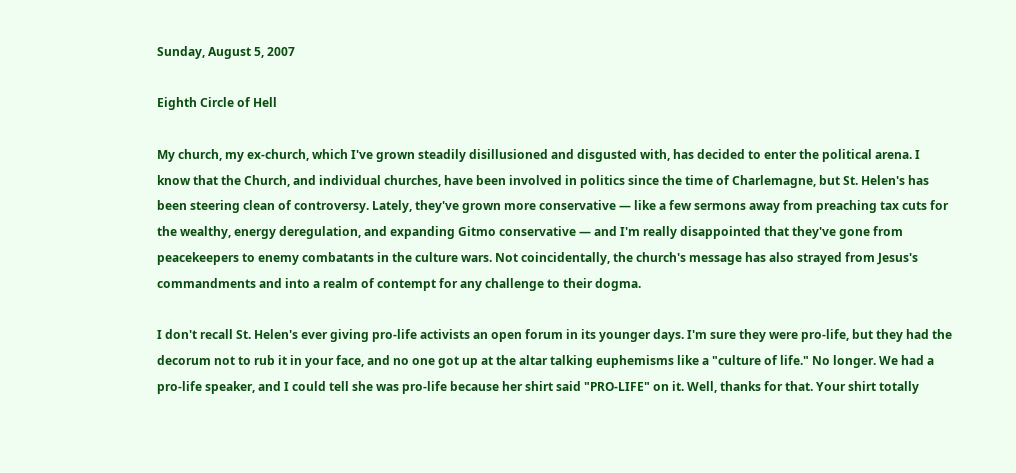Sunday, August 5, 2007

Eighth Circle of Hell

My church, my ex-church, which I've grown steadily disillusioned and disgusted with, has decided to enter the political arena. I know that the Church, and individual churches, have been involved in politics since the time of Charlemagne, but St. Helen's has been steering clean of controversy. Lately, they've grown more conservative — like a few sermons away from preaching tax cuts for the wealthy, energy deregulation, and expanding Gitmo conservative — and I'm really disappointed that they've gone from peacekeepers to enemy combatants in the culture wars. Not coincidentally, the church's message has also strayed from Jesus's commandments and into a realm of contempt for any challenge to their dogma.

I don't recall St. Helen's ever giving pro-life activists an open forum in its younger days. I'm sure they were pro-life, but they had the decorum not to rub it in your face, and no one got up at the altar talking euphemisms like a "culture of life." No longer. We had a pro-life speaker, and I could tell she was pro-life because her shirt said "PRO-LIFE" on it. Well, thanks for that. Your shirt totally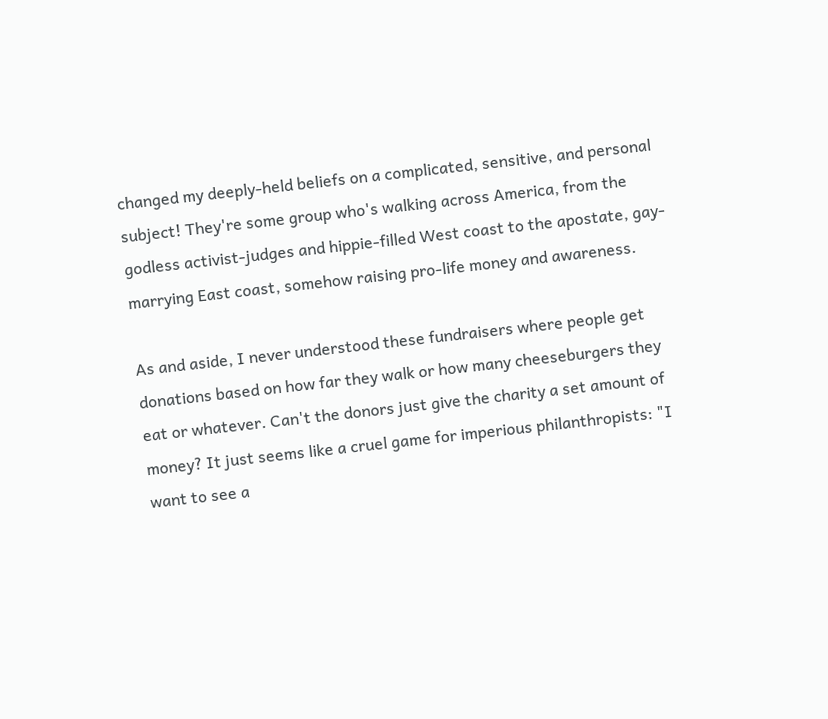changed my deeply-held beliefs on a complicated, sensitive, and personal subject! They're some group who's walking across America, from the godless activist-judges and hippie-filled West coast to the apostate, gay-marrying East coast, somehow raising pro-life money and awareness.

As and aside, I never understood these fundraisers where people get donations based on how far they walk or how many cheeseburgers they eat or whatever. Can't the donors just give the charity a set amount of money? It just seems like a cruel game for imperious philanthropists: "I want to see a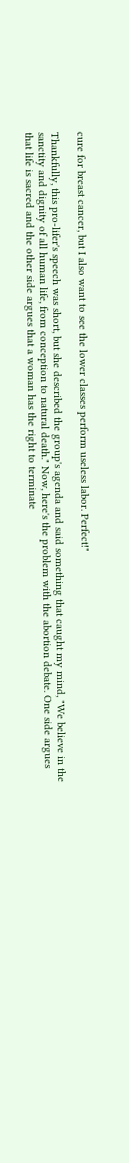cure for breast cancer, but I also want to see the lower classes perform useless labor. Perfect!"

Thankfully, this pro-lifer's speech was short, but she described the group's agenda and said something that caught my mind, "We believe in the sanctity and dignity of all human life, from conception to natural death." Now, here's the problem with the abortion debate. One side argues that life is sacred and the other side argues that a woman has the right to terminate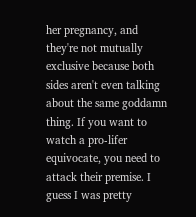her pregnancy, and they're not mutually exclusive because both sides aren't even talking about the same goddamn thing. If you want to watch a pro-lifer equivocate, you need to attack their premise. I guess I was pretty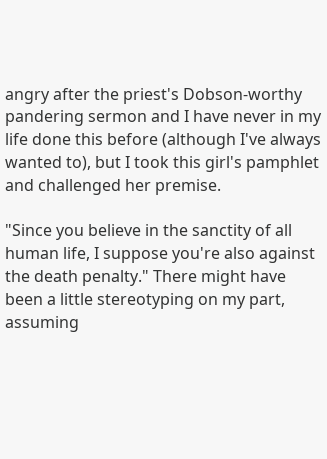angry after the priest's Dobson-worthy pandering sermon and I have never in my life done this before (although I've always wanted to), but I took this girl's pamphlet and challenged her premise.

"Since you believe in the sanctity of all human life, I suppose you're also against the death penalty." There might have been a little stereotyping on my part, assuming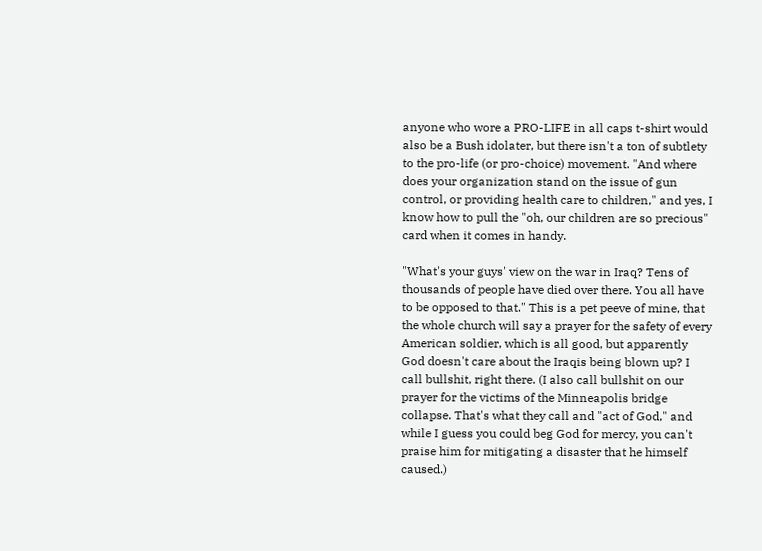anyone who wore a PRO-LIFE in all caps t-shirt would also be a Bush idolater, but there isn't a ton of subtlety to the pro-life (or pro-choice) movement. "And where does your organization stand on the issue of gun control, or providing health care to children," and yes, I know how to pull the "oh, our children are so precious" card when it comes in handy.

"What's your guys' view on the war in Iraq? Tens of thousands of people have died over there. You all have to be opposed to that." This is a pet peeve of mine, that the whole church will say a prayer for the safety of every American soldier, which is all good, but apparently God doesn't care about the Iraqis being blown up? I call bullshit, right there. (I also call bullshit on our prayer for the victims of the Minneapolis bridge collapse. That's what they call and "act of God," and while I guess you could beg God for mercy, you can't praise him for mitigating a disaster that he himself caused.)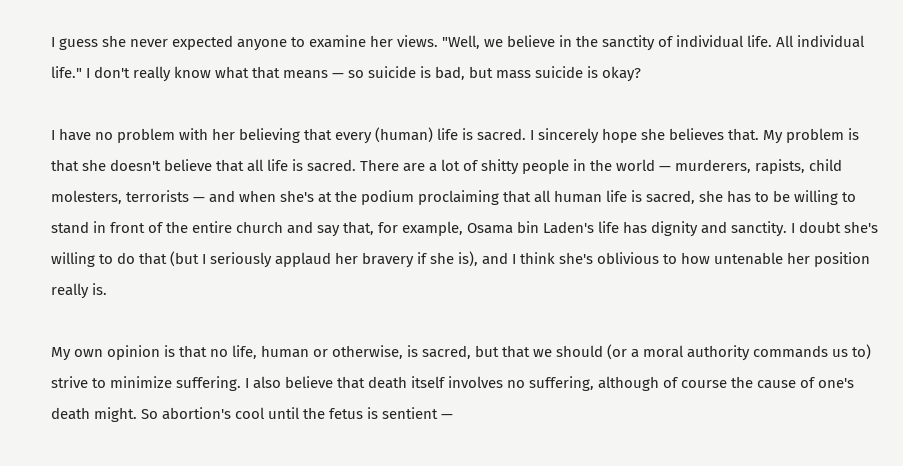I guess she never expected anyone to examine her views. "Well, we believe in the sanctity of individual life. All individual life." I don't really know what that means — so suicide is bad, but mass suicide is okay?

I have no problem with her believing that every (human) life is sacred. I sincerely hope she believes that. My problem is that she doesn't believe that all life is sacred. There are a lot of shitty people in the world — murderers, rapists, child molesters, terrorists — and when she's at the podium proclaiming that all human life is sacred, she has to be willing to stand in front of the entire church and say that, for example, Osama bin Laden's life has dignity and sanctity. I doubt she's willing to do that (but I seriously applaud her bravery if she is), and I think she's oblivious to how untenable her position really is.

My own opinion is that no life, human or otherwise, is sacred, but that we should (or a moral authority commands us to) strive to minimize suffering. I also believe that death itself involves no suffering, although of course the cause of one's death might. So abortion's cool until the fetus is sentient —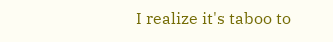I realize it's taboo to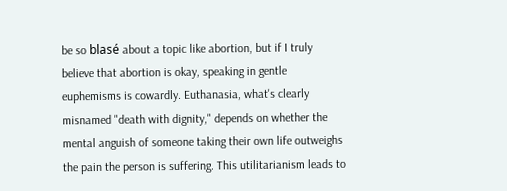be so blasé about a topic like abortion, but if I truly believe that abortion is okay, speaking in gentle euphemisms is cowardly. Euthanasia, what's clearly misnamed "death with dignity," depends on whether the mental anguish of someone taking their own life outweighs the pain the person is suffering. This utilitarianism leads to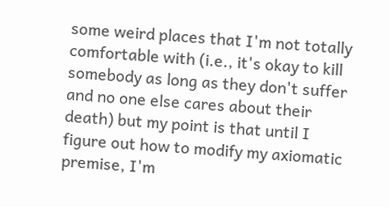some weird places that I'm not totally comfortable with (i.e., it's okay to kill somebody as long as they don't suffer and no one else cares about their death) but my point is that until I figure out how to modify my axiomatic premise, I'm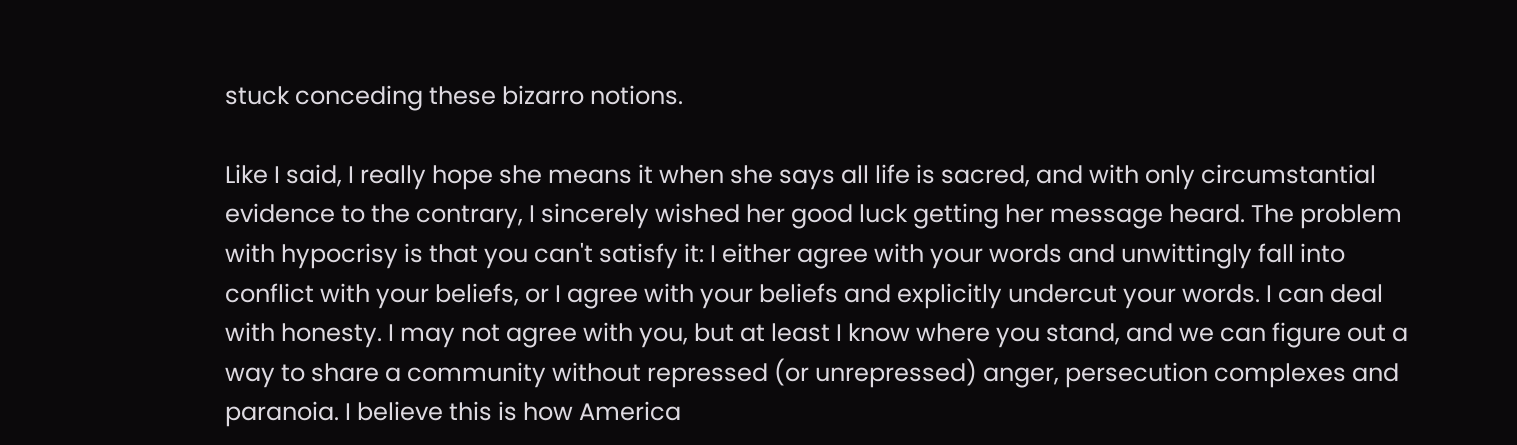stuck conceding these bizarro notions.

Like I said, I really hope she means it when she says all life is sacred, and with only circumstantial evidence to the contrary, I sincerely wished her good luck getting her message heard. The problem with hypocrisy is that you can't satisfy it: I either agree with your words and unwittingly fall into conflict with your beliefs, or I agree with your beliefs and explicitly undercut your words. I can deal with honesty. I may not agree with you, but at least I know where you stand, and we can figure out a way to share a community without repressed (or unrepressed) anger, persecution complexes and paranoia. I believe this is how America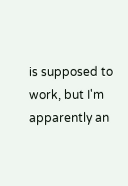is supposed to work, but I'm apparently an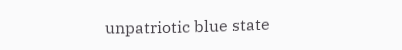unpatriotic blue state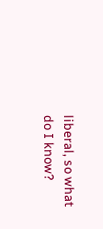liberal, so what do I know?